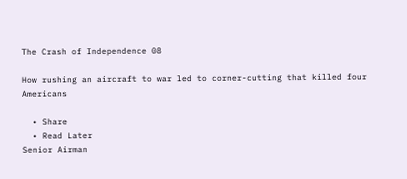The Crash of Independence 08

How rushing an aircraft to war led to corner-cutting that killed four Americans

  • Share
  • Read Later
Senior Airman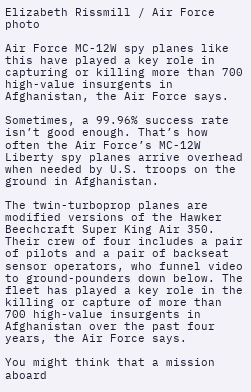Elizabeth Rissmill / Air Force photo

Air Force MC-12W spy planes like this have played a key role in capturing or killing more than 700 high-value insurgents in Afghanistan, the Air Force says.

Sometimes, a 99.96% success rate isn’t good enough. That’s how often the Air Force’s MC-12W Liberty spy planes arrive overhead when needed by U.S. troops on the ground in Afghanistan.

The twin-turboprop planes are modified versions of the Hawker Beechcraft Super King Air 350. Their crew of four includes a pair of pilots and a pair of backseat sensor operators, who funnel video to ground-pounders down below. The fleet has played a key role in the killing or capture of more than 700 high-value insurgents in Afghanistan over the past four years, the Air Force says.

You might think that a mission aboard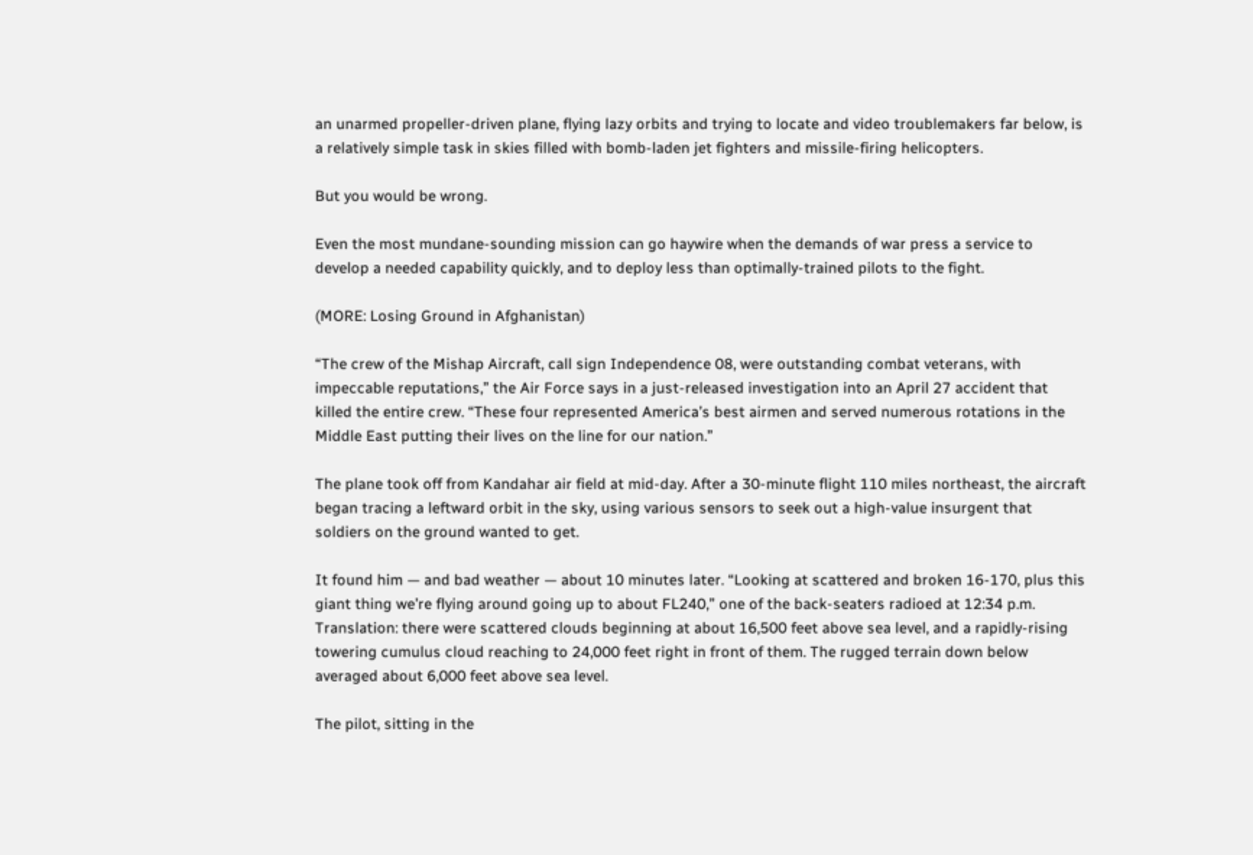an unarmed propeller-driven plane, flying lazy orbits and trying to locate and video troublemakers far below, is a relatively simple task in skies filled with bomb-laden jet fighters and missile-firing helicopters.

But you would be wrong.

Even the most mundane-sounding mission can go haywire when the demands of war press a service to develop a needed capability quickly, and to deploy less than optimally-trained pilots to the fight.

(MORE: Losing Ground in Afghanistan)

“The crew of the Mishap Aircraft, call sign Independence 08, were outstanding combat veterans, with impeccable reputations,” the Air Force says in a just-released investigation into an April 27 accident that killed the entire crew. “These four represented America’s best airmen and served numerous rotations in the Middle East putting their lives on the line for our nation.”

The plane took off from Kandahar air field at mid-day. After a 30-minute flight 110 miles northeast, the aircraft began tracing a leftward orbit in the sky, using various sensors to seek out a high-value insurgent that soldiers on the ground wanted to get.

It found him — and bad weather — about 10 minutes later. “Looking at scattered and broken 16-170, plus this giant thing we’re flying around going up to about FL240,” one of the back-seaters radioed at 12:34 p.m. Translation: there were scattered clouds beginning at about 16,500 feet above sea level, and a rapidly-rising towering cumulus cloud reaching to 24,000 feet right in front of them. The rugged terrain down below averaged about 6,000 feet above sea level.

The pilot, sitting in the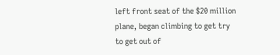left front seat of the $20 million plane, began climbing to get try to get out of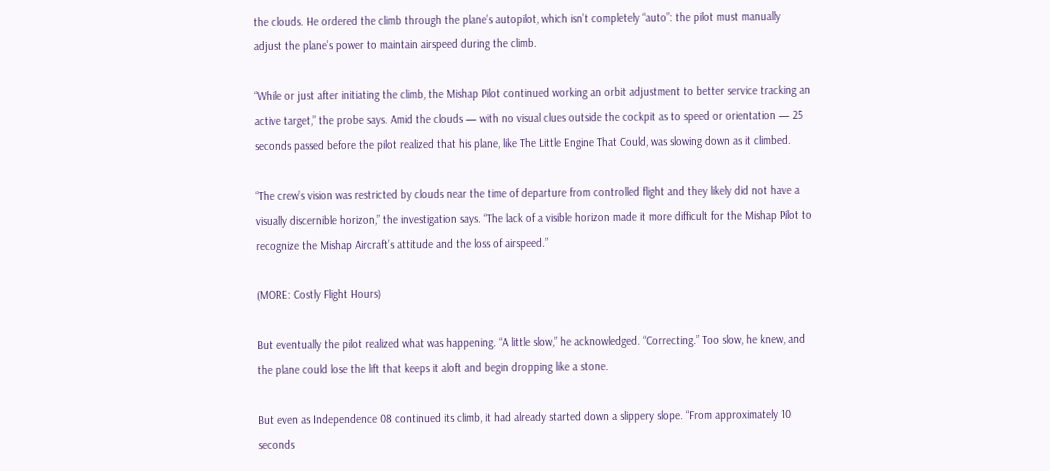the clouds. He ordered the climb through the plane’s autopilot, which isn’t completely “auto”: the pilot must manually adjust the plane’s power to maintain airspeed during the climb.

“While or just after initiating the climb, the Mishap Pilot continued working an orbit adjustment to better service tracking an active target,” the probe says. Amid the clouds — with no visual clues outside the cockpit as to speed or orientation — 25 seconds passed before the pilot realized that his plane, like The Little Engine That Could, was slowing down as it climbed.

“The crew’s vision was restricted by clouds near the time of departure from controlled flight and they likely did not have a visually discernible horizon,” the investigation says. “The lack of a visible horizon made it more difficult for the Mishap Pilot to recognize the Mishap Aircraft’s attitude and the loss of airspeed.”

(MORE: Costly Flight Hours)

But eventually the pilot realized what was happening. “A little slow,” he acknowledged. “Correcting.” Too slow, he knew, and the plane could lose the lift that keeps it aloft and begin dropping like a stone.

But even as Independence 08 continued its climb, it had already started down a slippery slope. “From approximately 10 seconds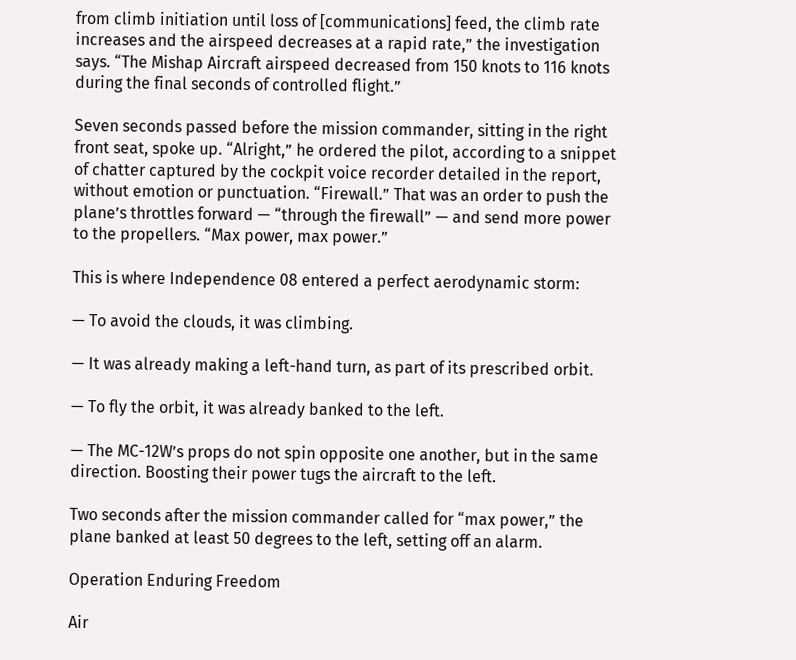from climb initiation until loss of [communications] feed, the climb rate increases and the airspeed decreases at a rapid rate,” the investigation says. “The Mishap Aircraft airspeed decreased from 150 knots to 116 knots during the final seconds of controlled flight.”

Seven seconds passed before the mission commander, sitting in the right front seat, spoke up. “Alright,” he ordered the pilot, according to a snippet of chatter captured by the cockpit voice recorder detailed in the report, without emotion or punctuation. “Firewall.” That was an order to push the plane’s throttles forward — “through the firewall” — and send more power to the propellers. “Max power, max power.”

This is where Independence 08 entered a perfect aerodynamic storm:

— To avoid the clouds, it was climbing.

— It was already making a left-hand turn, as part of its prescribed orbit.

— To fly the orbit, it was already banked to the left.

— The MC-12W’s props do not spin opposite one another, but in the same direction. Boosting their power tugs the aircraft to the left.

Two seconds after the mission commander called for “max power,” the plane banked at least 50 degrees to the left, setting off an alarm.

Operation Enduring Freedom

Air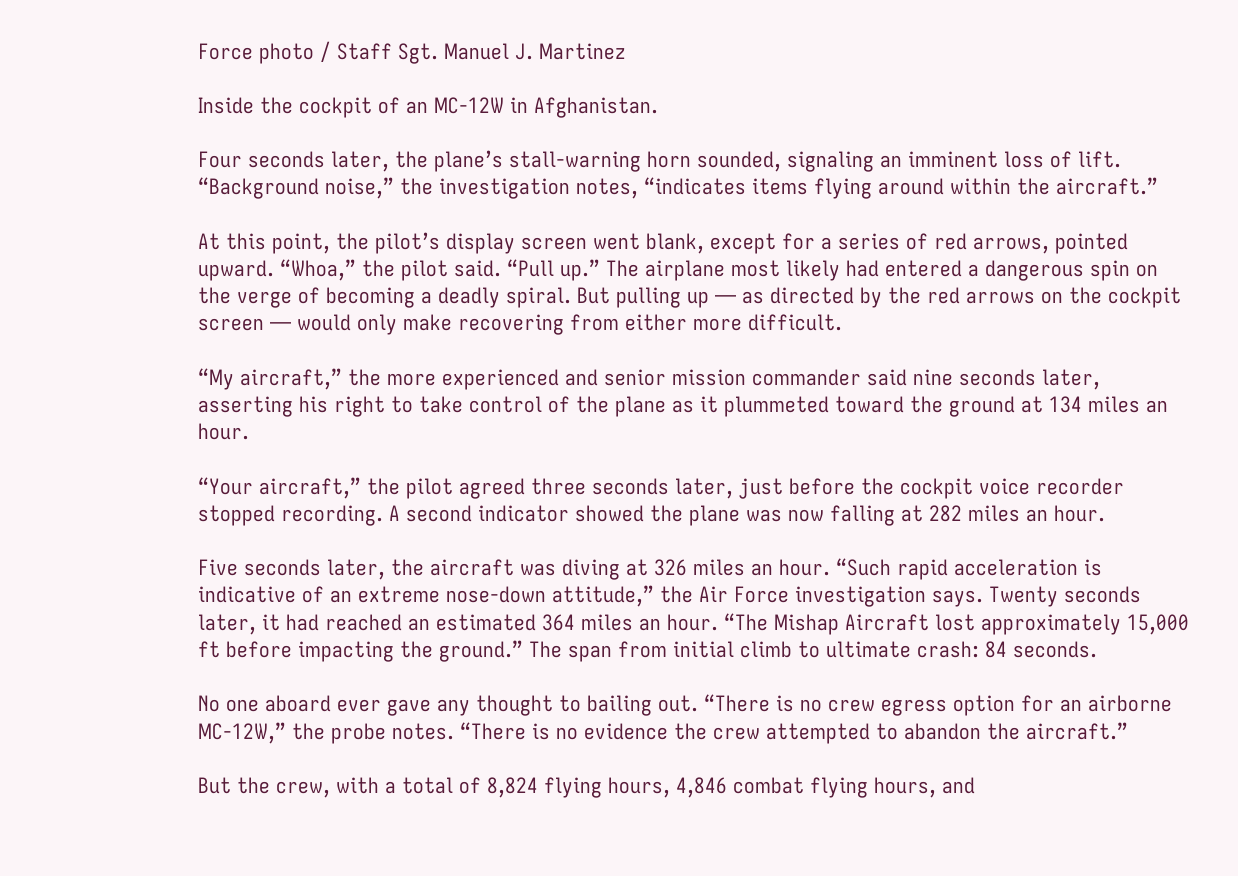Force photo / Staff Sgt. Manuel J. Martinez

Inside the cockpit of an MC-12W in Afghanistan.

Four seconds later, the plane’s stall-warning horn sounded, signaling an imminent loss of lift. “Background noise,” the investigation notes, “indicates items flying around within the aircraft.”

At this point, the pilot’s display screen went blank, except for a series of red arrows, pointed upward. “Whoa,” the pilot said. “Pull up.” The airplane most likely had entered a dangerous spin on the verge of becoming a deadly spiral. But pulling up — as directed by the red arrows on the cockpit screen — would only make recovering from either more difficult.

“My aircraft,” the more experienced and senior mission commander said nine seconds later, asserting his right to take control of the plane as it plummeted toward the ground at 134 miles an hour.

“Your aircraft,” the pilot agreed three seconds later, just before the cockpit voice recorder stopped recording. A second indicator showed the plane was now falling at 282 miles an hour.

Five seconds later, the aircraft was diving at 326 miles an hour. “Such rapid acceleration is indicative of an extreme nose-down attitude,” the Air Force investigation says. Twenty seconds later, it had reached an estimated 364 miles an hour. “The Mishap Aircraft lost approximately 15,000 ft before impacting the ground.” The span from initial climb to ultimate crash: 84 seconds.

No one aboard ever gave any thought to bailing out. “There is no crew egress option for an airborne MC-12W,” the probe notes. “There is no evidence the crew attempted to abandon the aircraft.”

But the crew, with a total of 8,824 flying hours, 4,846 combat flying hours, and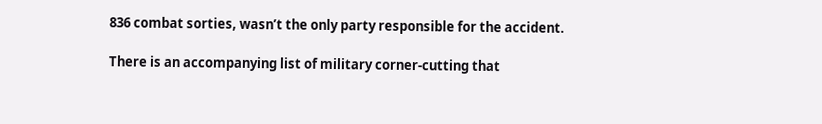836 combat sorties, wasn’t the only party responsible for the accident.

There is an accompanying list of military corner-cutting that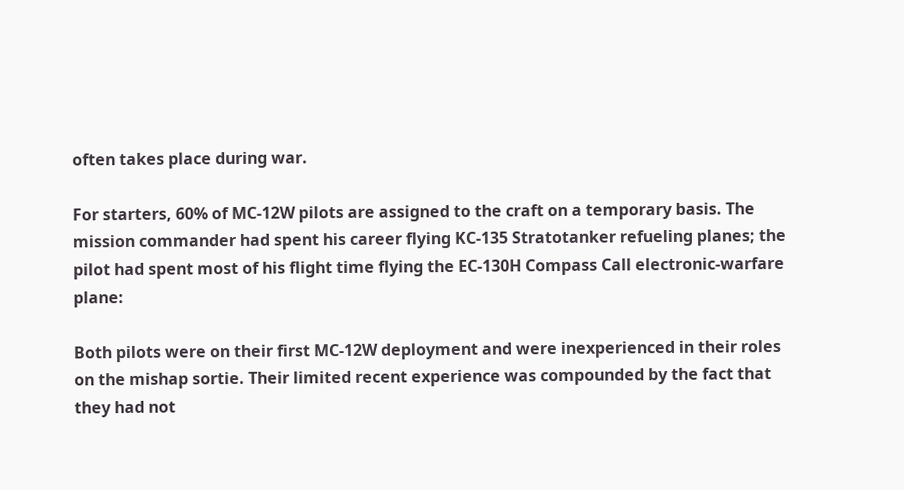often takes place during war.

For starters, 60% of MC-12W pilots are assigned to the craft on a temporary basis. The mission commander had spent his career flying KC-135 Stratotanker refueling planes; the pilot had spent most of his flight time flying the EC-130H Compass Call electronic-warfare plane:

Both pilots were on their first MC-12W deployment and were inexperienced in their roles on the mishap sortie. Their limited recent experience was compounded by the fact that they had not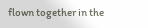flown together in the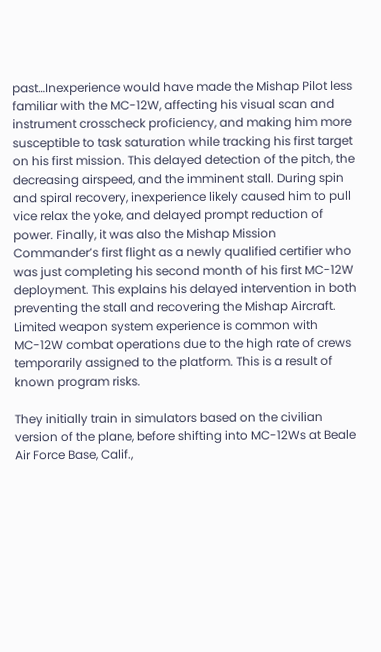past…Inexperience would have made the Mishap Pilot less familiar with the MC-12W, affecting his visual scan and instrument crosscheck proficiency, and making him more susceptible to task saturation while tracking his first target on his first mission. This delayed detection of the pitch, the decreasing airspeed, and the imminent stall. During spin and spiral recovery, inexperience likely caused him to pull vice relax the yoke, and delayed prompt reduction of power. Finally, it was also the Mishap Mission Commander’s first flight as a newly qualified certifier who was just completing his second month of his first MC-12W deployment. This explains his delayed intervention in both preventing the stall and recovering the Mishap Aircraft. Limited weapon system experience is common with MC-12W combat operations due to the high rate of crews temporarily assigned to the platform. This is a result of known program risks.

They initially train in simulators based on the civilian version of the plane, before shifting into MC-12Ws at Beale Air Force Base, Calif.,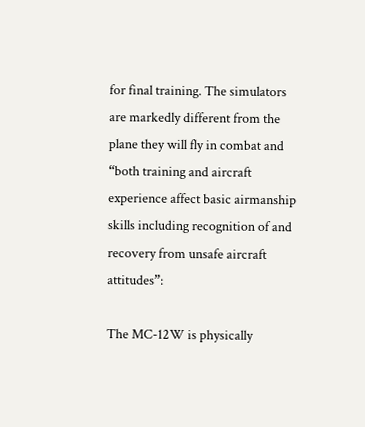for final training. The simulators are markedly different from the plane they will fly in combat and “both training and aircraft experience affect basic airmanship skills including recognition of and recovery from unsafe aircraft attitudes”:

The MC-12W is physically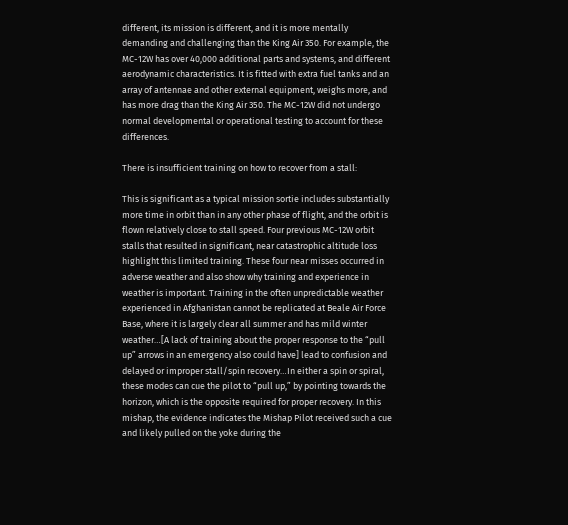different, its mission is different, and it is more mentally demanding and challenging than the King Air 350. For example, the MC-12W has over 40,000 additional parts and systems, and different aerodynamic characteristics. It is fitted with extra fuel tanks and an array of antennae and other external equipment, weighs more, and has more drag than the King Air 350. The MC-12W did not undergo normal developmental or operational testing to account for these differences.

There is insufficient training on how to recover from a stall:

This is significant as a typical mission sortie includes substantially more time in orbit than in any other phase of flight, and the orbit is flown relatively close to stall speed. Four previous MC-12W orbit stalls that resulted in significant, near catastrophic altitude loss highlight this limited training. These four near misses occurred in adverse weather and also show why training and experience in weather is important. Training in the often unpredictable weather experienced in Afghanistan cannot be replicated at Beale Air Force Base, where it is largely clear all summer and has mild winter weather…[A lack of training about the proper response to the “pull up” arrows in an emergency also could have] lead to confusion and delayed or improper stall/spin recovery…In either a spin or spiral, these modes can cue the pilot to “pull up,” by pointing towards the horizon, which is the opposite required for proper recovery. In this mishap, the evidence indicates the Mishap Pilot received such a cue and likely pulled on the yoke during the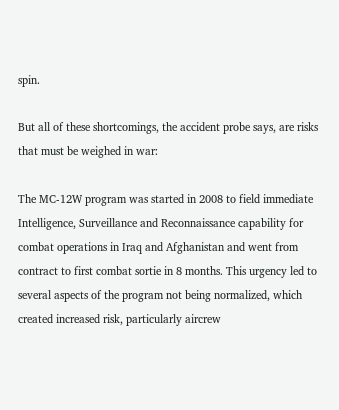spin.

But all of these shortcomings, the accident probe says, are risks that must be weighed in war:

The MC-12W program was started in 2008 to field immediate Intelligence, Surveillance and Reconnaissance capability for combat operations in Iraq and Afghanistan and went from contract to first combat sortie in 8 months. This urgency led to several aspects of the program not being normalized, which created increased risk, particularly aircrew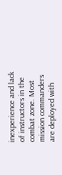inexperience and lack of instructors in the combat zone. Most mission commanders are deployed with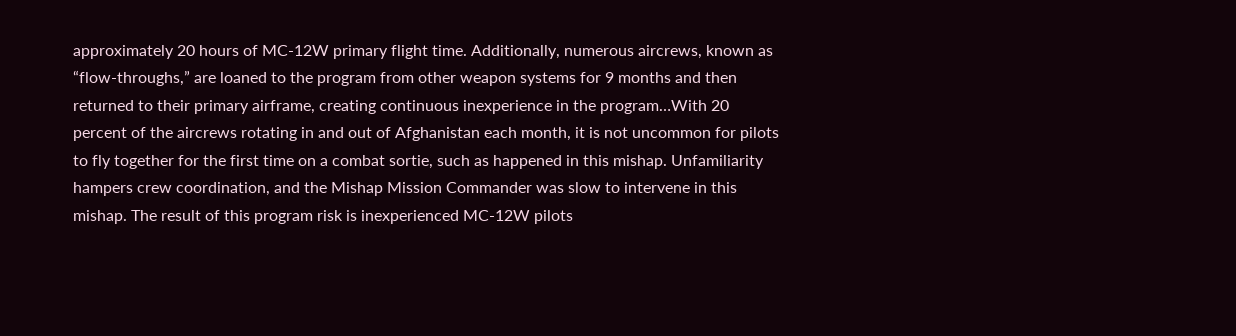approximately 20 hours of MC-12W primary flight time. Additionally, numerous aircrews, known as “flow-throughs,” are loaned to the program from other weapon systems for 9 months and then returned to their primary airframe, creating continuous inexperience in the program…With 20 percent of the aircrews rotating in and out of Afghanistan each month, it is not uncommon for pilots to fly together for the first time on a combat sortie, such as happened in this mishap. Unfamiliarity hampers crew coordination, and the Mishap Mission Commander was slow to intervene in this mishap. The result of this program risk is inexperienced MC-12W pilots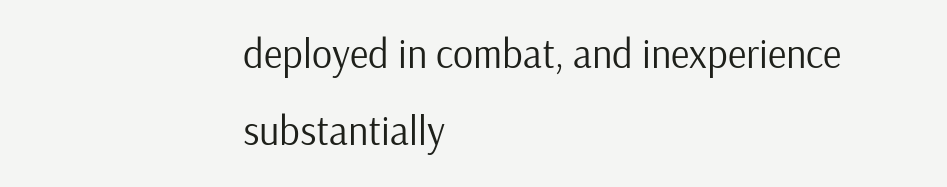deployed in combat, and inexperience substantially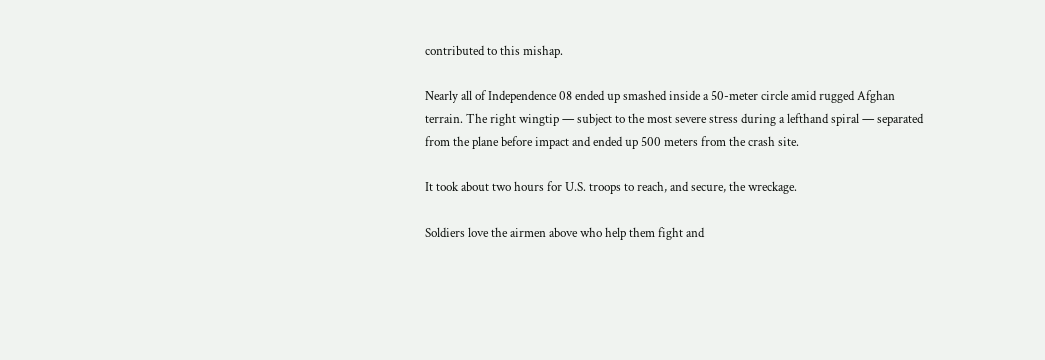contributed to this mishap.

Nearly all of Independence 08 ended up smashed inside a 50-meter circle amid rugged Afghan terrain. The right wingtip — subject to the most severe stress during a lefthand spiral — separated from the plane before impact and ended up 500 meters from the crash site.

It took about two hours for U.S. troops to reach, and secure, the wreckage.

Soldiers love the airmen above who help them fight and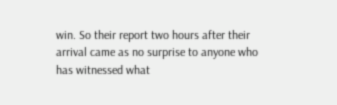win. So their report two hours after their arrival came as no surprise to anyone who has witnessed what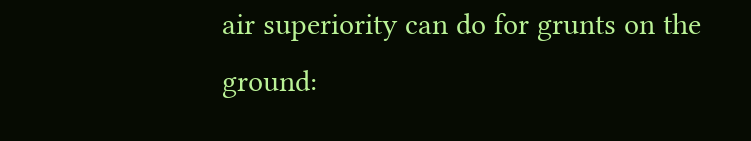air superiority can do for grunts on the ground: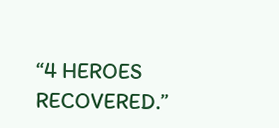“4 HEROES RECOVERED.”